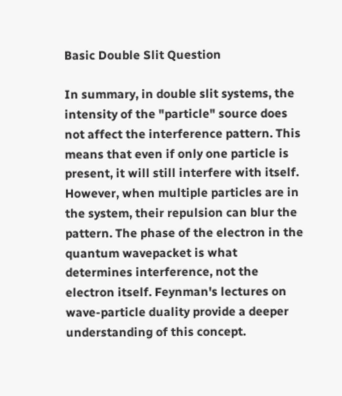Basic Double Slit Question

In summary, in double slit systems, the intensity of the "particle" source does not affect the interference pattern. This means that even if only one particle is present, it will still interfere with itself. However, when multiple particles are in the system, their repulsion can blur the pattern. The phase of the electron in the quantum wavepacket is what determines interference, not the electron itself. Feynman's lectures on wave-particle duality provide a deeper understanding of this concept.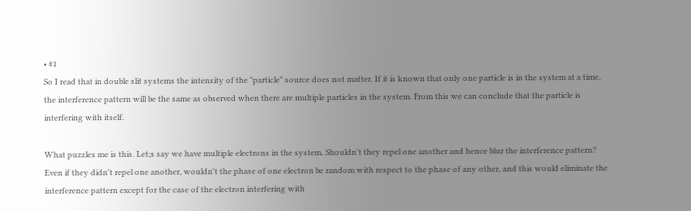• #1
So I read that in double slit systems the intensity of the "particle" source does not matter. If it is known that only one particle is in the system at a time, the interference pattern will be the same as observed when there are multiple particles in the system. From this we can conclude that the particle is interfering with itself.

What puzzles me is this. Let;s say we have multiple electrons in the system. Shouldn't they repel one another and hence blur the interference pattern? Even if they didn't repel one another, wouldn't the phase of one electron be random with respect to the phase of any other, and this would eliminate the interference pattern except for the case of the electron interfering with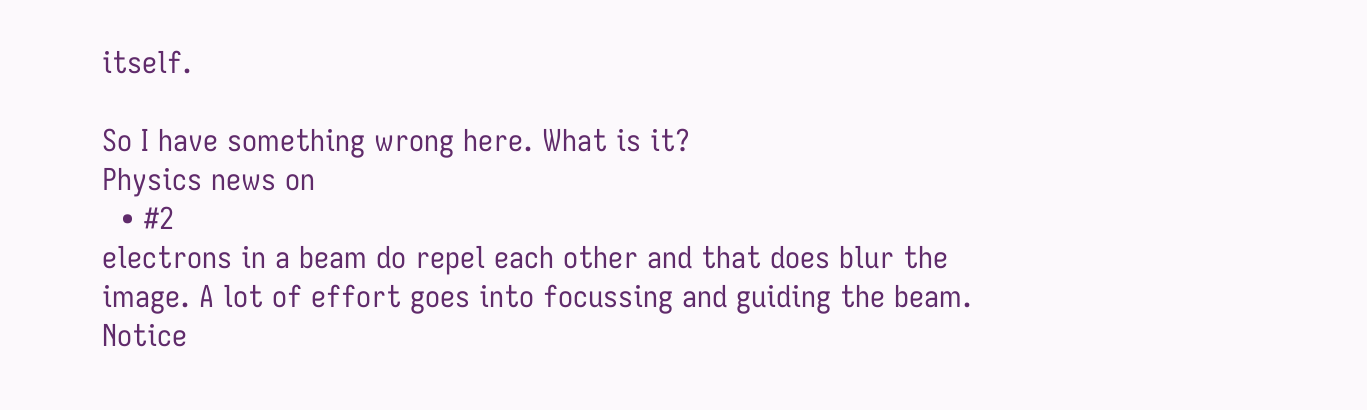itself.

So I have something wrong here. What is it?
Physics news on
  • #2
electrons in a beam do repel each other and that does blur the image. A lot of effort goes into focussing and guiding the beam. Notice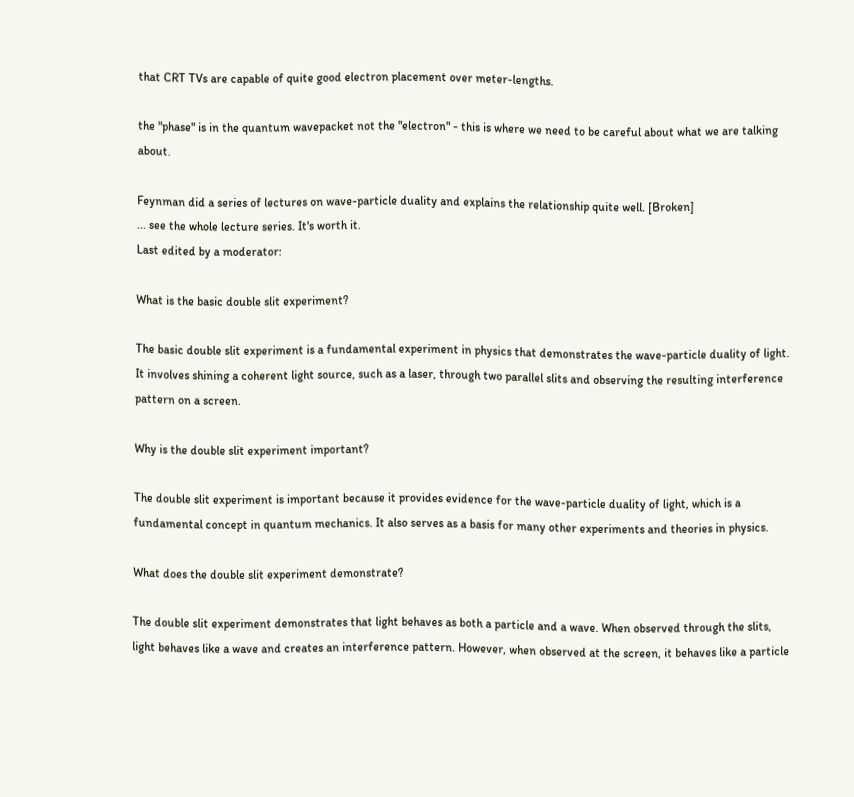that CRT TVs are capable of quite good electron placement over meter-lengths.

the "phase" is in the quantum wavepacket not the "electron" - this is where we need to be careful about what we are talking about.

Feynman did a series of lectures on wave-particle duality and explains the relationship quite well. [Broken]
... see the whole lecture series. It's worth it.
Last edited by a moderator:

What is the basic double slit experiment?

The basic double slit experiment is a fundamental experiment in physics that demonstrates the wave-particle duality of light. It involves shining a coherent light source, such as a laser, through two parallel slits and observing the resulting interference pattern on a screen.

Why is the double slit experiment important?

The double slit experiment is important because it provides evidence for the wave-particle duality of light, which is a fundamental concept in quantum mechanics. It also serves as a basis for many other experiments and theories in physics.

What does the double slit experiment demonstrate?

The double slit experiment demonstrates that light behaves as both a particle and a wave. When observed through the slits, light behaves like a wave and creates an interference pattern. However, when observed at the screen, it behaves like a particle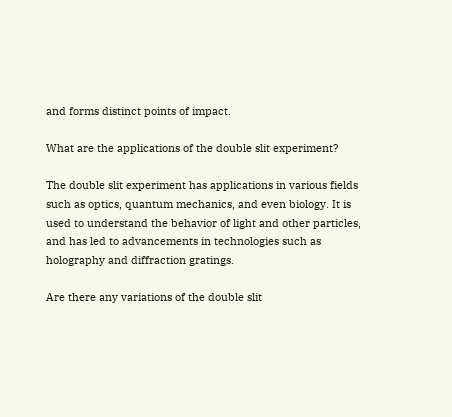and forms distinct points of impact.

What are the applications of the double slit experiment?

The double slit experiment has applications in various fields such as optics, quantum mechanics, and even biology. It is used to understand the behavior of light and other particles, and has led to advancements in technologies such as holography and diffraction gratings.

Are there any variations of the double slit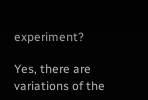experiment?

Yes, there are variations of the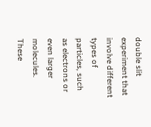double slit experiment that involve different types of particles, such as electrons or even larger molecules. These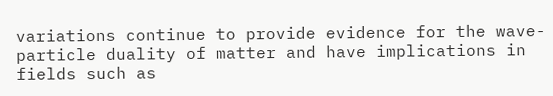variations continue to provide evidence for the wave-particle duality of matter and have implications in fields such as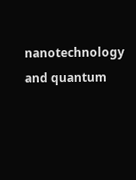nanotechnology and quantum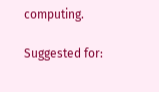computing.

Suggested for: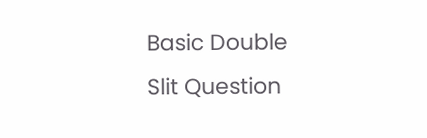Basic Double Slit Question